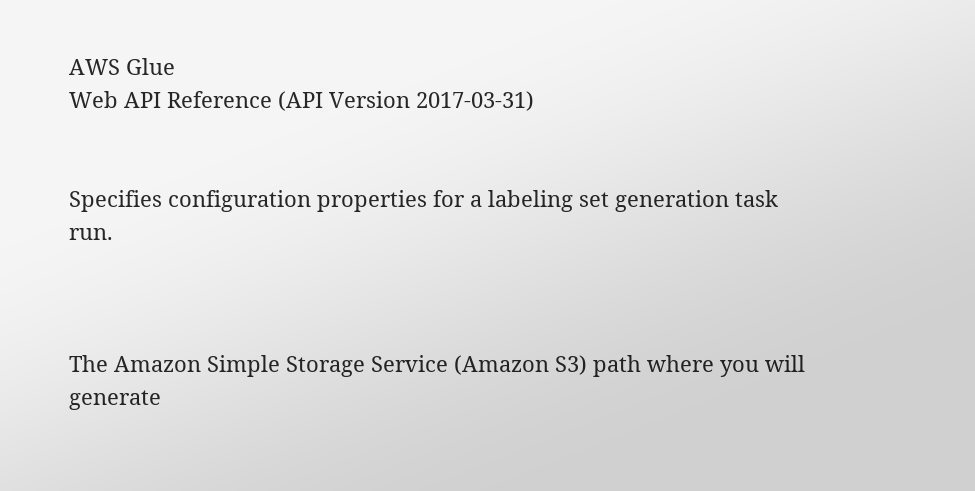AWS Glue
Web API Reference (API Version 2017-03-31)


Specifies configuration properties for a labeling set generation task run.



The Amazon Simple Storage Service (Amazon S3) path where you will generate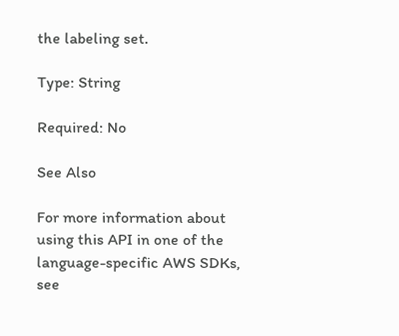the labeling set.

Type: String

Required: No

See Also

For more information about using this API in one of the language-specific AWS SDKs, see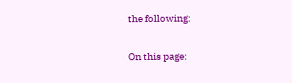the following:

On this page: